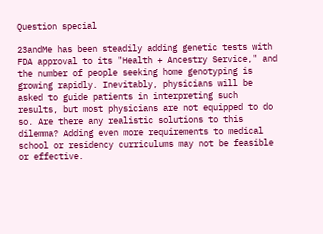Question special

23andMe has been steadily adding genetic tests with FDA approval to its "Health + Ancestry Service," and the number of people seeking home genotyping is growing rapidly. Inevitably, physicians will be asked to guide patients in interpreting such results, but most physicians are not equipped to do so. Are there any realistic solutions to this dilemma? Adding even more requirements to medical school or residency curriculums may not be feasible or effective.